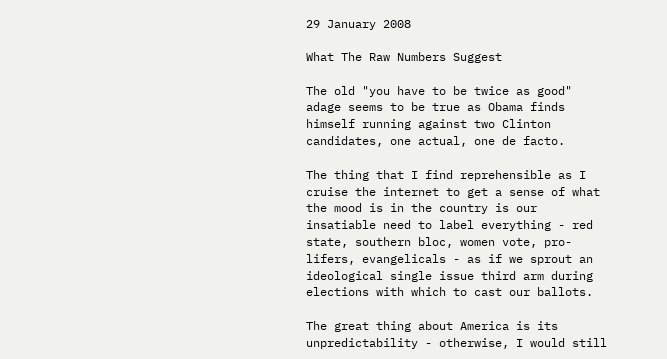29 January 2008

What The Raw Numbers Suggest

The old "you have to be twice as good" adage seems to be true as Obama finds himself running against two Clinton candidates, one actual, one de facto.

The thing that I find reprehensible as I cruise the internet to get a sense of what the mood is in the country is our insatiable need to label everything - red state, southern bloc, women vote, pro-lifers, evangelicals - as if we sprout an ideological single issue third arm during elections with which to cast our ballots.

The great thing about America is its unpredictability - otherwise, I would still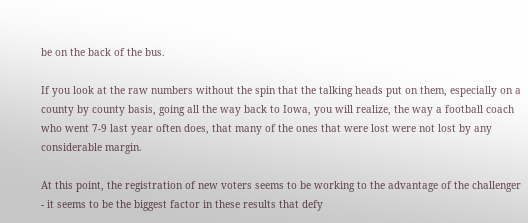be on the back of the bus.

If you look at the raw numbers without the spin that the talking heads put on them, especially on a county by county basis, going all the way back to Iowa, you will realize, the way a football coach who went 7-9 last year often does, that many of the ones that were lost were not lost by any considerable margin.

At this point, the registration of new voters seems to be working to the advantage of the challenger - it seems to be the biggest factor in these results that defy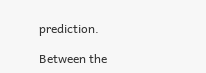prediction.

Between the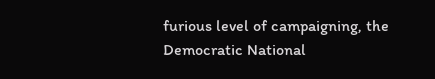furious level of campaigning, the Democratic National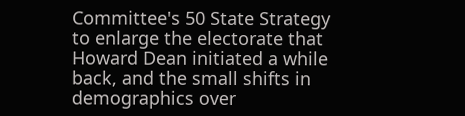Committee's 50 State Strategy to enlarge the electorate that Howard Dean initiated a while back, and the small shifts in demographics over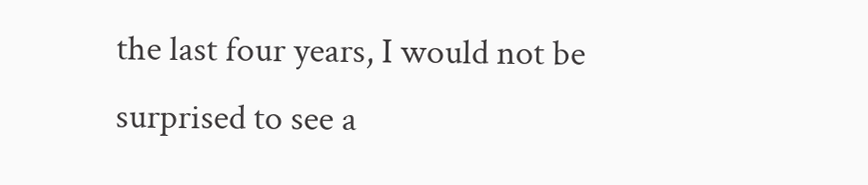the last four years, I would not be surprised to see a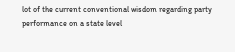lot of the current conventional wisdom regarding party performance on a state level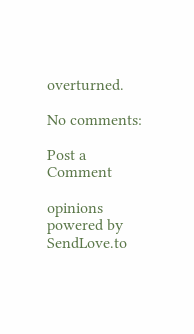overturned.

No comments:

Post a Comment

opinions powered by SendLove.to